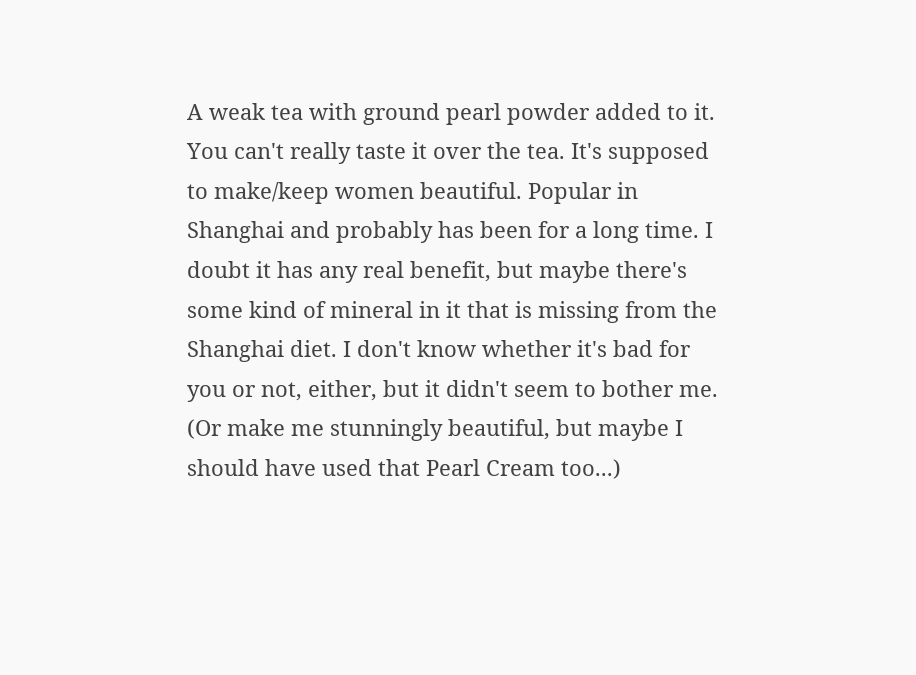A weak tea with ground pearl powder added to it. You can't really taste it over the tea. It's supposed to make/keep women beautiful. Popular in Shanghai and probably has been for a long time. I doubt it has any real benefit, but maybe there's some kind of mineral in it that is missing from the Shanghai diet. I don't know whether it's bad for you or not, either, but it didn't seem to bother me. (Or make me stunningly beautiful, but maybe I should have used that Pearl Cream too...)